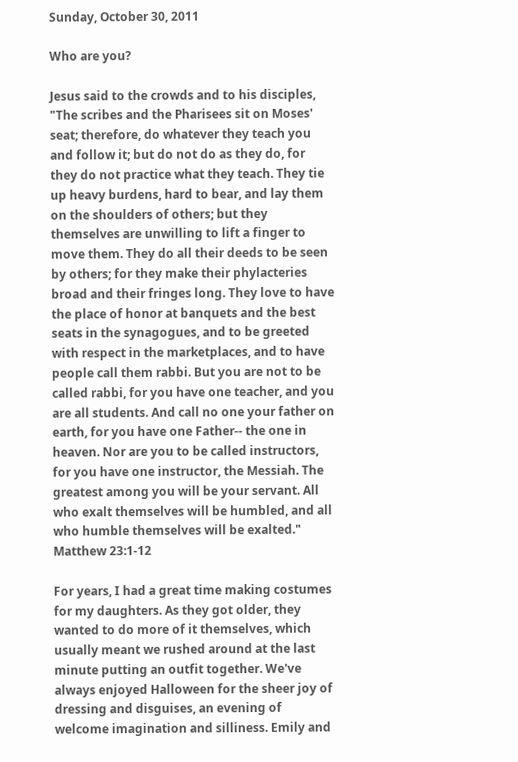Sunday, October 30, 2011

Who are you?

Jesus said to the crowds and to his disciples, "The scribes and the Pharisees sit on Moses' seat; therefore, do whatever they teach you and follow it; but do not do as they do, for they do not practice what they teach. They tie up heavy burdens, hard to bear, and lay them on the shoulders of others; but they themselves are unwilling to lift a finger to move them. They do all their deeds to be seen by others; for they make their phylacteries broad and their fringes long. They love to have the place of honor at banquets and the best seats in the synagogues, and to be greeted with respect in the marketplaces, and to have people call them rabbi. But you are not to be called rabbi, for you have one teacher, and you are all students. And call no one your father on earth, for you have one Father-- the one in heaven. Nor are you to be called instructors, for you have one instructor, the Messiah. The greatest among you will be your servant. All who exalt themselves will be humbled, and all who humble themselves will be exalted." Matthew 23:1-12

For years, I had a great time making costumes for my daughters. As they got older, they wanted to do more of it themselves, which usually meant we rushed around at the last minute putting an outfit together. We've always enjoyed Halloween for the sheer joy of dressing and disguises, an evening of welcome imagination and silliness. Emily and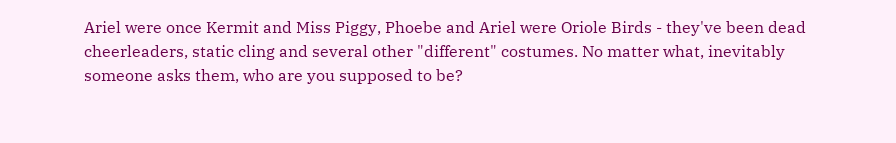Ariel were once Kermit and Miss Piggy, Phoebe and Ariel were Oriole Birds - they've been dead cheerleaders, static cling and several other "different" costumes. No matter what, inevitably someone asks them, who are you supposed to be?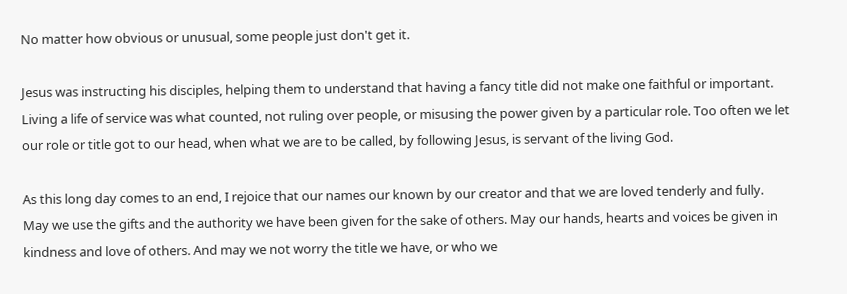No matter how obvious or unusual, some people just don't get it.

Jesus was instructing his disciples, helping them to understand that having a fancy title did not make one faithful or important. Living a life of service was what counted, not ruling over people, or misusing the power given by a particular role. Too often we let our role or title got to our head, when what we are to be called, by following Jesus, is servant of the living God.

As this long day comes to an end, I rejoice that our names our known by our creator and that we are loved tenderly and fully. May we use the gifts and the authority we have been given for the sake of others. May our hands, hearts and voices be given in kindness and love of others. And may we not worry the title we have, or who we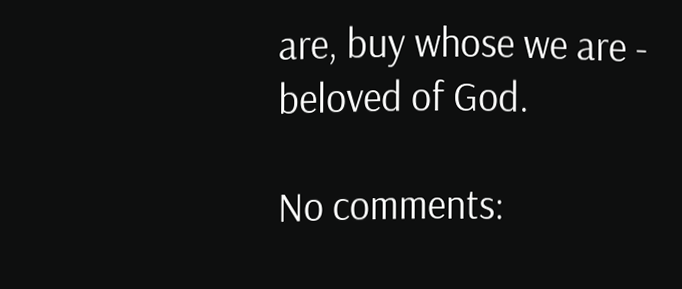are, buy whose we are - beloved of God.

No comments: